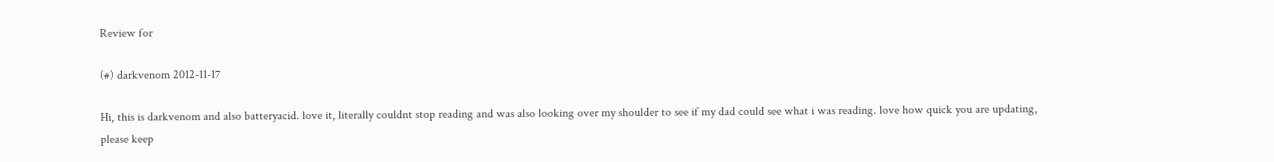Review for

(#) darkvenom 2012-11-17

Hi, this is darkvenom and also batteryacid. love it, literally couldnt stop reading and was also looking over my shoulder to see if my dad could see what i was reading. love how quick you are updating, please keep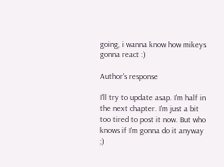going, i wanna know how mikeys gonna react :)

Author's response

I'll try to update asap. I'm half in the next chapter. I'm just a bit too tired to post it now. But who knows if I'm gonna do it anyway ;)